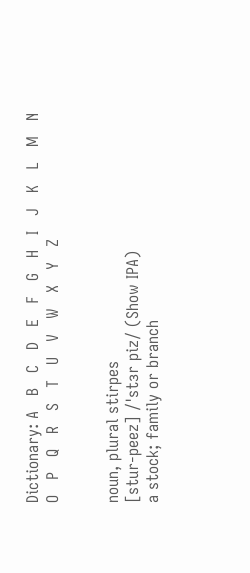Dictionary: A   B   C   D   E   F   G   H   I   J   K   L   M   N   O   P   Q   R   S   T   U   V   W   X   Y   Z


noun, plural stirpes
[stur-peez] /ˈstɜr piz/ (Show IPA)
a stock; family or branch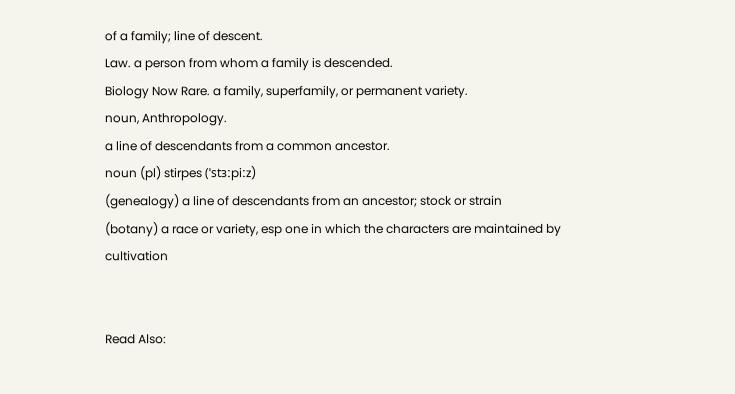of a family; line of descent.
Law. a person from whom a family is descended.
Biology Now Rare. a family, superfamily, or permanent variety.
noun, Anthropology.
a line of descendants from a common ancestor.
noun (pl) stirpes (ˈstɜːpiːz)
(genealogy) a line of descendants from an ancestor; stock or strain
(botany) a race or variety, esp one in which the characters are maintained by cultivation


Read Also: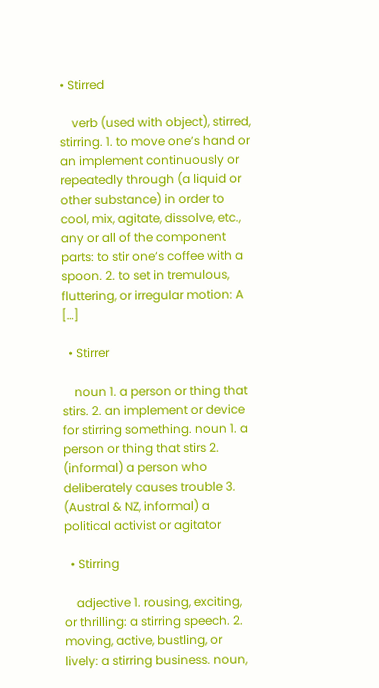• Stirred

    verb (used with object), stirred, stirring. 1. to move one’s hand or an implement continuously or repeatedly through (a liquid or other substance) in order to cool, mix, agitate, dissolve, etc., any or all of the component parts: to stir one’s coffee with a spoon. 2. to set in tremulous, fluttering, or irregular motion: A […]

  • Stirrer

    noun 1. a person or thing that stirs. 2. an implement or device for stirring something. noun 1. a person or thing that stirs 2. (informal) a person who deliberately causes trouble 3. (Austral & NZ, informal) a political activist or agitator

  • Stirring

    adjective 1. rousing, exciting, or thrilling: a stirring speech. 2. moving, active, bustling, or lively: a stirring business. noun,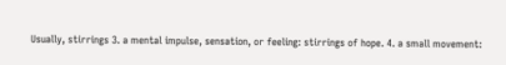Usually, stirrings 3. a mental impulse, sensation, or feeling: stirrings of hope. 4. a small movement: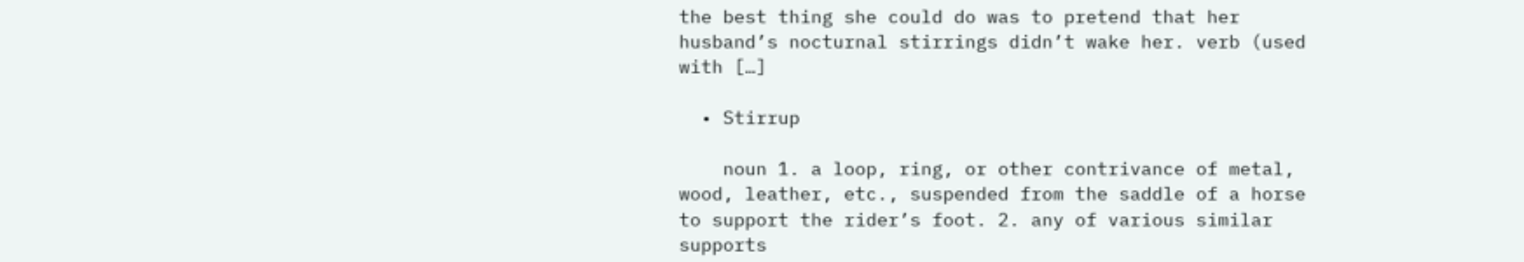the best thing she could do was to pretend that her husband’s nocturnal stirrings didn’t wake her. verb (used with […]

  • Stirrup

    noun 1. a loop, ring, or other contrivance of metal, wood, leather, etc., suspended from the saddle of a horse to support the rider’s foot. 2. any of various similar supports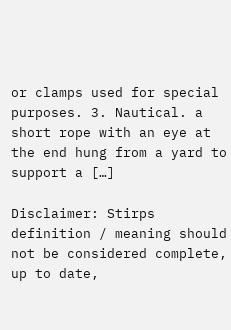or clamps used for special purposes. 3. Nautical. a short rope with an eye at the end hung from a yard to support a […]

Disclaimer: Stirps definition / meaning should not be considered complete, up to date,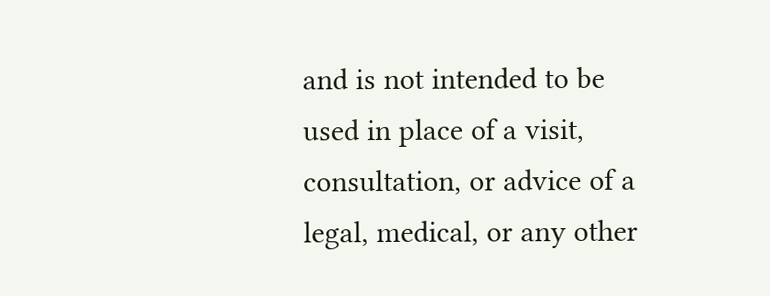and is not intended to be used in place of a visit, consultation, or advice of a legal, medical, or any other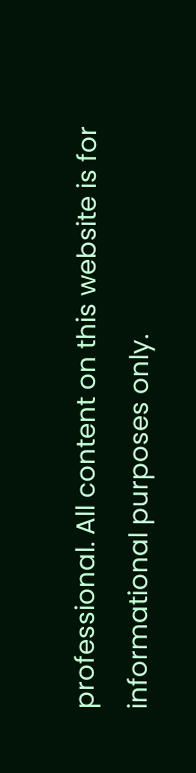professional. All content on this website is for informational purposes only.